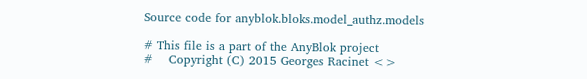Source code for anyblok.bloks.model_authz.models

# This file is a part of the AnyBlok project
#    Copyright (C) 2015 Georges Racinet <>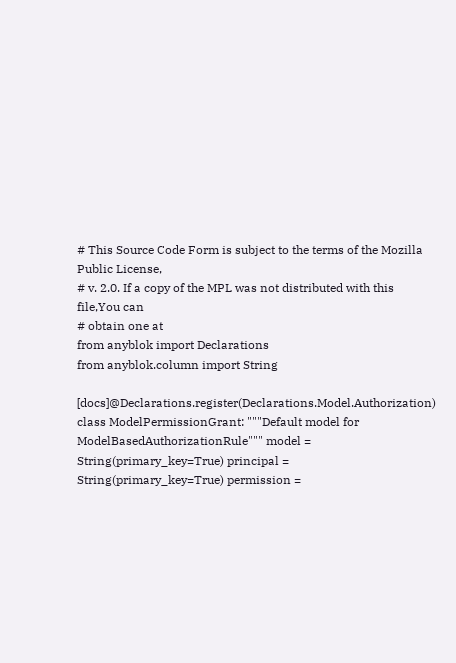# This Source Code Form is subject to the terms of the Mozilla Public License,
# v. 2.0. If a copy of the MPL was not distributed with this file,You can
# obtain one at
from anyblok import Declarations
from anyblok.column import String

[docs]@Declarations.register(Declarations.Model.Authorization) class ModelPermissionGrant: """Default model for ModelBasedAuthorizationRule""" model = String(primary_key=True) principal = String(primary_key=True) permission =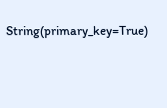String(primary_key=True)